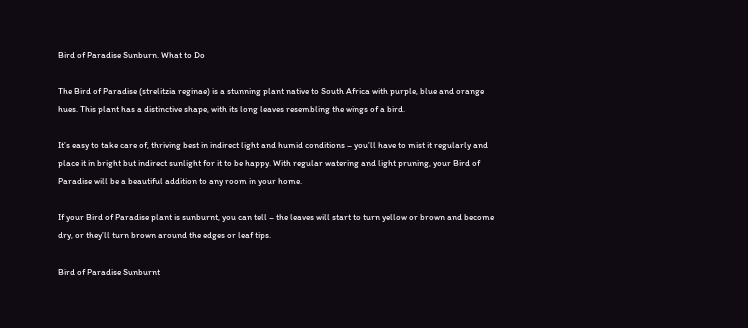Bird of Paradise Sunburn. What to Do

The Bird of Paradise (strelitzia reginae) is a stunning plant native to South Africa with purple, blue and orange hues. This plant has a distinctive shape, with its long leaves resembling the wings of a bird.

It’s easy to take care of, thriving best in indirect light and humid conditions – you’ll have to mist it regularly and place it in bright but indirect sunlight for it to be happy. With regular watering and light pruning, your Bird of Paradise will be a beautiful addition to any room in your home.

If your Bird of Paradise plant is sunburnt, you can tell – the leaves will start to turn yellow or brown and become dry, or they’ll turn brown around the edges or leaf tips.

Bird of Paradise Sunburnt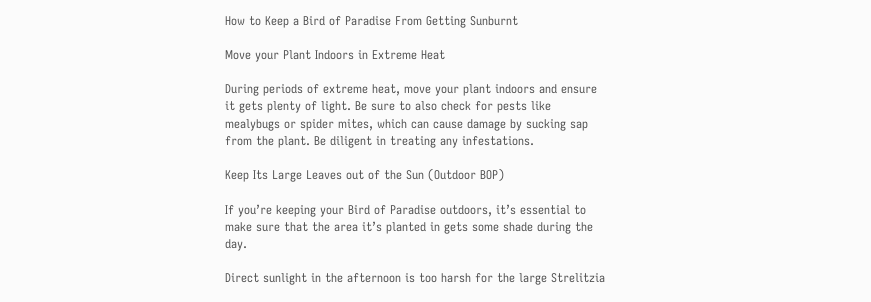How to Keep a Bird of Paradise From Getting Sunburnt

Move your Plant Indoors in Extreme Heat

During periods of extreme heat, move your plant indoors and ensure it gets plenty of light. Be sure to also check for pests like mealybugs or spider mites, which can cause damage by sucking sap from the plant. Be diligent in treating any infestations.

Keep Its Large Leaves out of the Sun (Outdoor BOP)

If you’re keeping your Bird of Paradise outdoors, it’s essential to make sure that the area it’s planted in gets some shade during the day.

Direct sunlight in the afternoon is too harsh for the large Strelitzia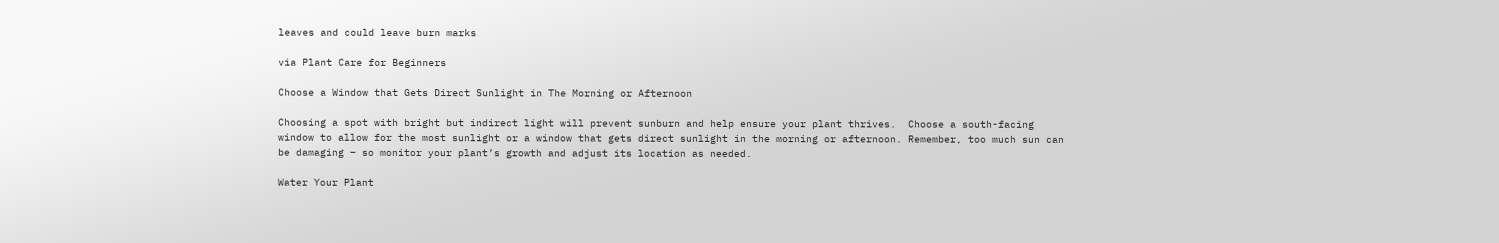leaves and could leave burn marks

via Plant Care for Beginners

Choose a Window that Gets Direct Sunlight in The Morning or Afternoon

Choosing a spot with bright but indirect light will prevent sunburn and help ensure your plant thrives.  Choose a south-facing window to allow for the most sunlight or a window that gets direct sunlight in the morning or afternoon. Remember, too much sun can be damaging – so monitor your plant’s growth and adjust its location as needed.

Water Your Plant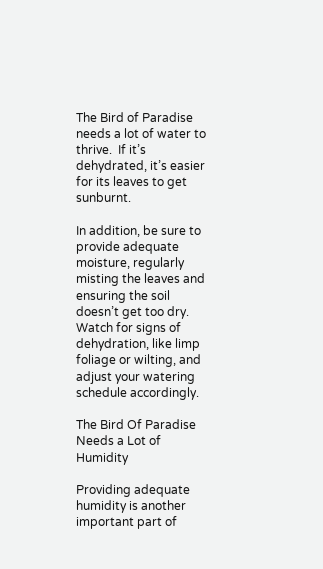The Bird of Paradise needs a lot of water to thrive.  If it’s dehydrated, it’s easier for its leaves to get sunburnt.

In addition, be sure to provide adequate moisture, regularly misting the leaves and ensuring the soil doesn’t get too dry. Watch for signs of dehydration, like limp foliage or wilting, and adjust your watering schedule accordingly.

The Bird Of Paradise Needs a Lot of Humidity

Providing adequate humidity is another important part of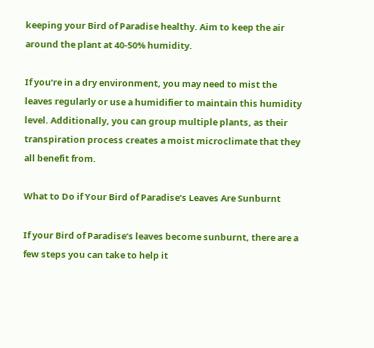keeping your Bird of Paradise healthy. Aim to keep the air around the plant at 40-50% humidity.

If you’re in a dry environment, you may need to mist the leaves regularly or use a humidifier to maintain this humidity level. Additionally, you can group multiple plants, as their transpiration process creates a moist microclimate that they all benefit from.

What to Do if Your Bird of Paradise’s Leaves Are Sunburnt

If your Bird of Paradise’s leaves become sunburnt, there are a few steps you can take to help it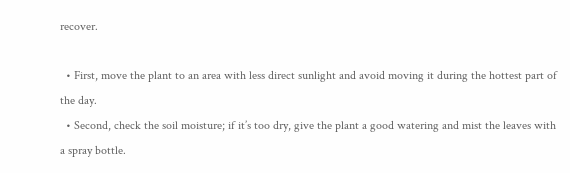recover.

  • First, move the plant to an area with less direct sunlight and avoid moving it during the hottest part of the day.
  • Second, check the soil moisture; if it’s too dry, give the plant a good watering and mist the leaves with a spray bottle.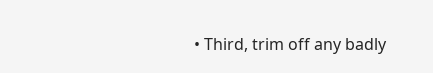• Third, trim off any badly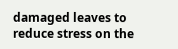damaged leaves to reduce stress on the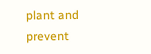plant and prevent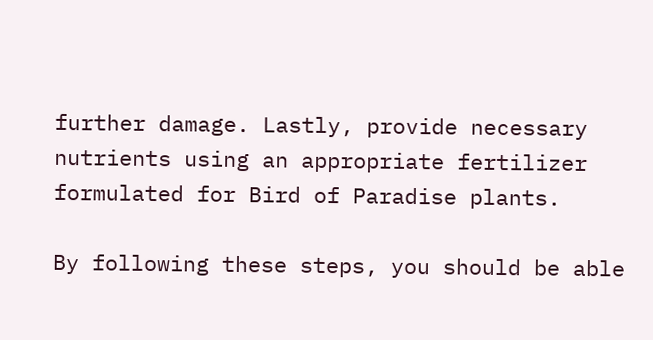further damage. Lastly, provide necessary nutrients using an appropriate fertilizer formulated for Bird of Paradise plants.

By following these steps, you should be able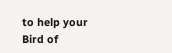to help your Bird of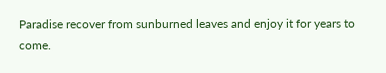Paradise recover from sunburned leaves and enjoy it for years to come.